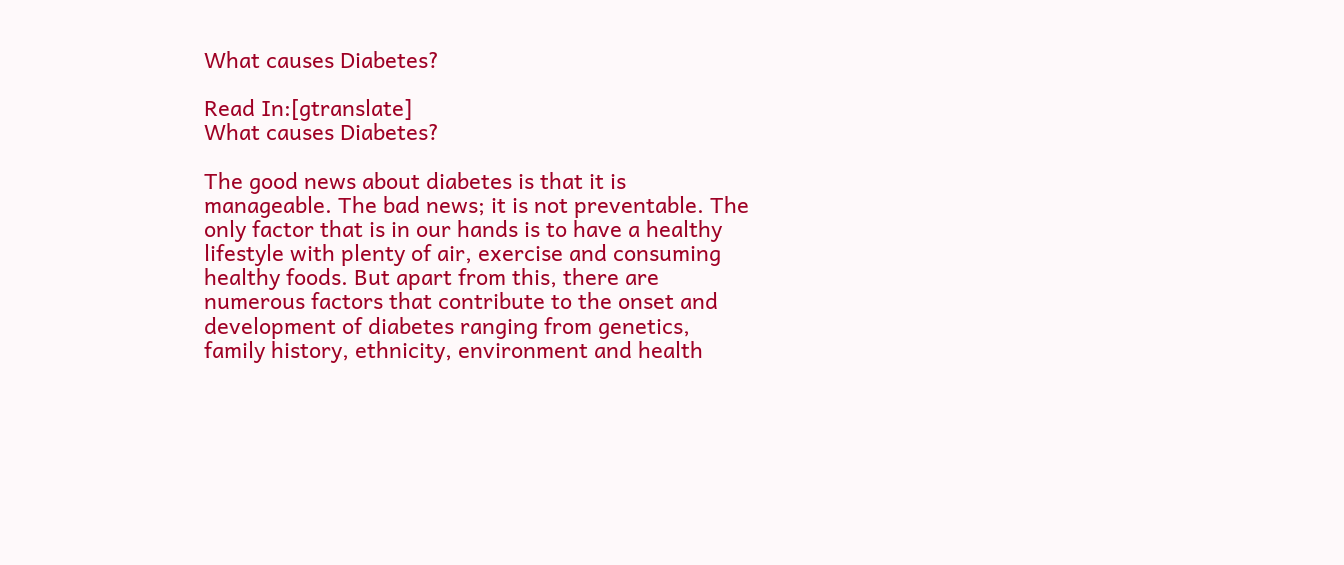What causes Diabetes?

Read In:[gtranslate]
What causes Diabetes?

The good news about diabetes is that it is manageable. The bad news; it is not preventable. The only factor that is in our hands is to have a healthy lifestyle with plenty of air, exercise and consuming healthy foods. But apart from this, there are numerous factors that contribute to the onset and development of diabetes ranging from genetics, family history, ethnicity, environment and health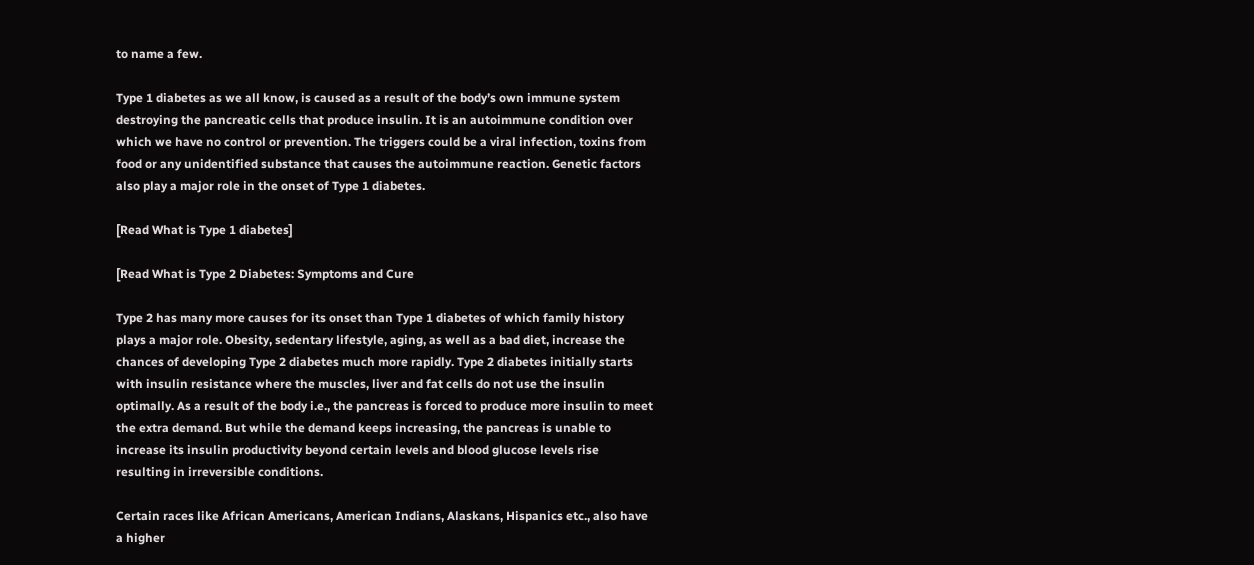to name a few.

Type 1 diabetes as we all know, is caused as a result of the body’s own immune system destroying the pancreatic cells that produce insulin. It is an autoimmune condition over which we have no control or prevention. The triggers could be a viral infection, toxins from food or any unidentified substance that causes the autoimmune reaction. Genetic factors also play a major role in the onset of Type 1 diabetes.

[Read What is Type 1 diabetes]

[Read What is Type 2 Diabetes: Symptoms and Cure

Type 2 has many more causes for its onset than Type 1 diabetes of which family history plays a major role. Obesity, sedentary lifestyle, aging, as well as a bad diet, increase the chances of developing Type 2 diabetes much more rapidly. Type 2 diabetes initially starts with insulin resistance where the muscles, liver and fat cells do not use the insulin optimally. As a result of the body i.e., the pancreas is forced to produce more insulin to meet the extra demand. But while the demand keeps increasing, the pancreas is unable to increase its insulin productivity beyond certain levels and blood glucose levels rise resulting in irreversible conditions.

Certain races like African Americans, American Indians, Alaskans, Hispanics etc., also have a higher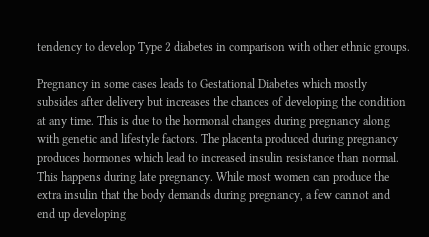tendency to develop Type 2 diabetes in comparison with other ethnic groups.

Pregnancy in some cases leads to Gestational Diabetes which mostly subsides after delivery but increases the chances of developing the condition at any time. This is due to the hormonal changes during pregnancy along with genetic and lifestyle factors. The placenta produced during pregnancy produces hormones which lead to increased insulin resistance than normal.  This happens during late pregnancy. While most women can produce the extra insulin that the body demands during pregnancy, a few cannot and end up developing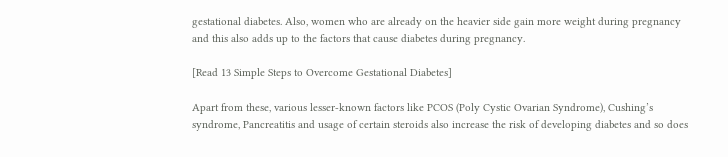gestational diabetes. Also, women who are already on the heavier side gain more weight during pregnancy and this also adds up to the factors that cause diabetes during pregnancy.

[Read 13 Simple Steps to Overcome Gestational Diabetes]

Apart from these, various lesser-known factors like PCOS (Poly Cystic Ovarian Syndrome), Cushing’s syndrome, Pancreatitis and usage of certain steroids also increase the risk of developing diabetes and so does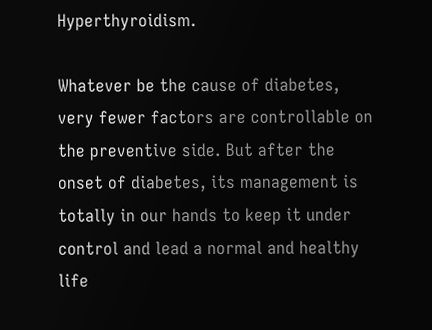Hyperthyroidism.

Whatever be the cause of diabetes, very fewer factors are controllable on the preventive side. But after the onset of diabetes, its management is totally in our hands to keep it under control and lead a normal and healthy life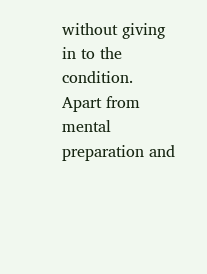without giving in to the condition. Apart from mental preparation and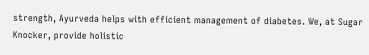strength, Ayurveda helps with efficient management of diabetes. We, at Sugar Knocker, provide holistic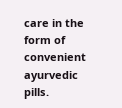care in the form of convenient ayurvedic pills.